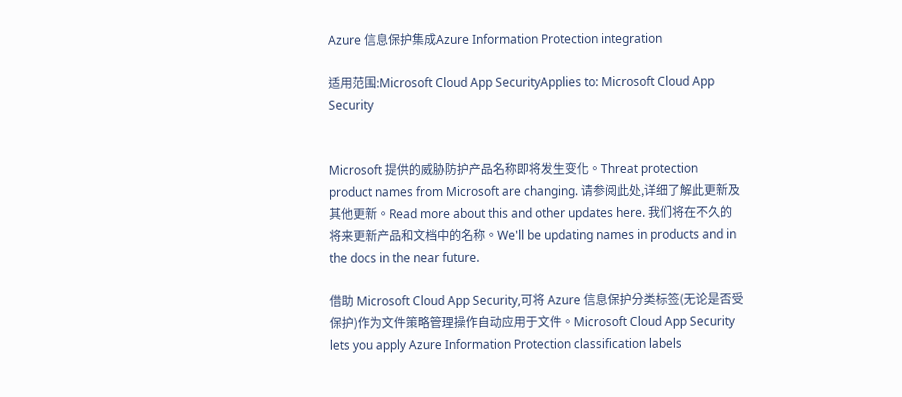Azure 信息保护集成Azure Information Protection integration

适用范围:Microsoft Cloud App SecurityApplies to: Microsoft Cloud App Security


Microsoft 提供的威胁防护产品名称即将发生变化。Threat protection product names from Microsoft are changing. 请参阅此处,详细了解此更新及其他更新。Read more about this and other updates here. 我们将在不久的将来更新产品和文档中的名称。We'll be updating names in products and in the docs in the near future.

借助 Microsoft Cloud App Security,可将 Azure 信息保护分类标签(无论是否受保护)作为文件策略管理操作自动应用于文件。Microsoft Cloud App Security lets you apply Azure Information Protection classification labels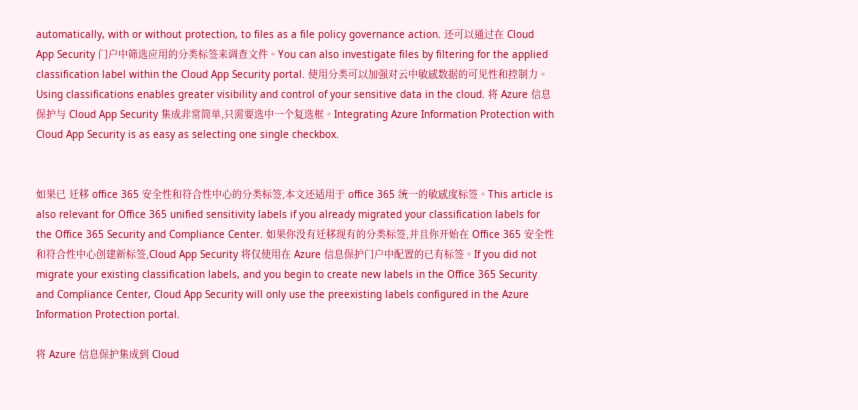automatically, with or without protection, to files as a file policy governance action. 还可以通过在 Cloud App Security 门户中筛选应用的分类标签来调查文件。You can also investigate files by filtering for the applied classification label within the Cloud App Security portal. 使用分类可以加强对云中敏感数据的可见性和控制力。Using classifications enables greater visibility and control of your sensitive data in the cloud. 将 Azure 信息保护与 Cloud App Security 集成非常简单,只需要选中一个复选框。Integrating Azure Information Protection with Cloud App Security is as easy as selecting one single checkbox.


如果已 迁移 office 365 安全性和符合性中心的分类标签,本文还适用于 office 365 统一的敏感度标签。This article is also relevant for Office 365 unified sensitivity labels if you already migrated your classification labels for the Office 365 Security and Compliance Center. 如果你没有迁移现有的分类标签,并且你开始在 Office 365 安全性和符合性中心创建新标签,Cloud App Security 将仅使用在 Azure 信息保护门户中配置的已有标签。If you did not migrate your existing classification labels, and you begin to create new labels in the Office 365 Security and Compliance Center, Cloud App Security will only use the preexisting labels configured in the Azure Information Protection portal.

将 Azure 信息保护集成到 Cloud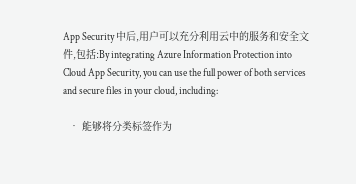App Security 中后,用户可以充分利用云中的服务和安全文件,包括:By integrating Azure Information Protection into Cloud App Security, you can use the full power of both services and secure files in your cloud, including:

  • 能够将分类标签作为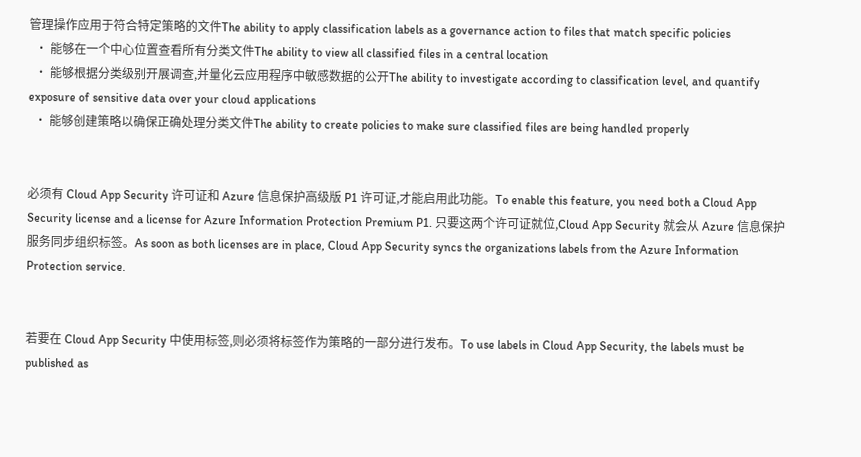管理操作应用于符合特定策略的文件The ability to apply classification labels as a governance action to files that match specific policies
  • 能够在一个中心位置查看所有分类文件The ability to view all classified files in a central location
  • 能够根据分类级别开展调查,并量化云应用程序中敏感数据的公开The ability to investigate according to classification level, and quantify exposure of sensitive data over your cloud applications
  • 能够创建策略以确保正确处理分类文件The ability to create policies to make sure classified files are being handled properly


必须有 Cloud App Security 许可证和 Azure 信息保护高级版 P1 许可证,才能启用此功能。To enable this feature, you need both a Cloud App Security license and a license for Azure Information Protection Premium P1. 只要这两个许可证就位,Cloud App Security 就会从 Azure 信息保护服务同步组织标签。As soon as both licenses are in place, Cloud App Security syncs the organizations labels from the Azure Information Protection service.


若要在 Cloud App Security 中使用标签,则必须将标签作为策略的一部分进行发布。To use labels in Cloud App Security, the labels must be published as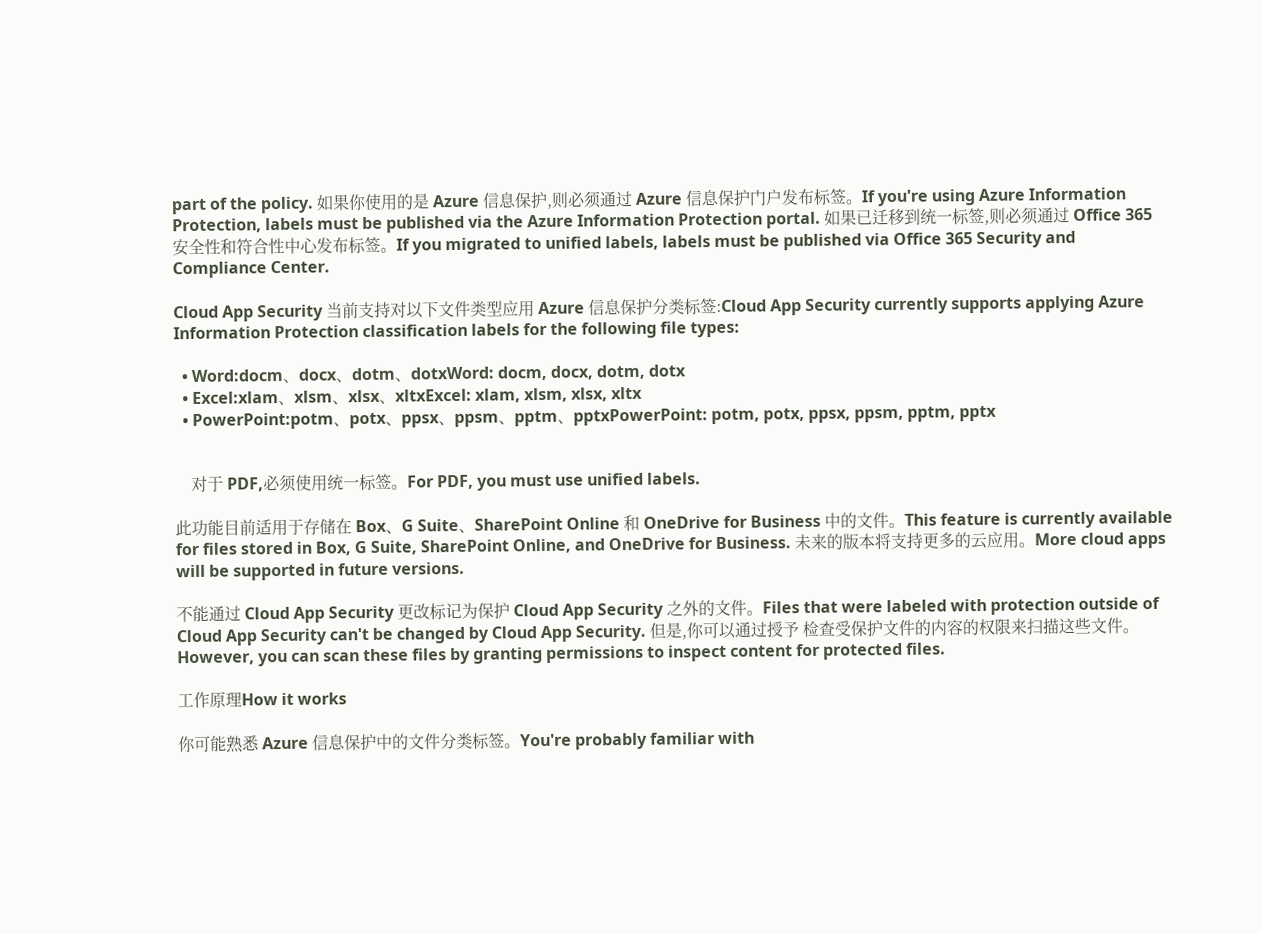part of the policy. 如果你使用的是 Azure 信息保护,则必须通过 Azure 信息保护门户发布标签。If you're using Azure Information Protection, labels must be published via the Azure Information Protection portal. 如果已迁移到统一标签,则必须通过 Office 365 安全性和符合性中心发布标签。If you migrated to unified labels, labels must be published via Office 365 Security and Compliance Center.

Cloud App Security 当前支持对以下文件类型应用 Azure 信息保护分类标签:Cloud App Security currently supports applying Azure Information Protection classification labels for the following file types:

  • Word:docm、docx、dotm、dotxWord: docm, docx, dotm, dotx
  • Excel:xlam、xlsm、xlsx、xltxExcel: xlam, xlsm, xlsx, xltx
  • PowerPoint:potm、potx、ppsx、ppsm、pptm、pptxPowerPoint: potm, potx, ppsx, ppsm, pptm, pptx


    对于 PDF,必须使用统一标签。For PDF, you must use unified labels.

此功能目前适用于存储在 Box、G Suite、SharePoint Online 和 OneDrive for Business 中的文件。This feature is currently available for files stored in Box, G Suite, SharePoint Online, and OneDrive for Business. 未来的版本将支持更多的云应用。More cloud apps will be supported in future versions.

不能通过 Cloud App Security 更改标记为保护 Cloud App Security 之外的文件。Files that were labeled with protection outside of Cloud App Security can't be changed by Cloud App Security. 但是,你可以通过授予 检查受保护文件的内容的权限来扫描这些文件。However, you can scan these files by granting permissions to inspect content for protected files.

工作原理How it works

你可能熟悉 Azure 信息保护中的文件分类标签。You're probably familiar with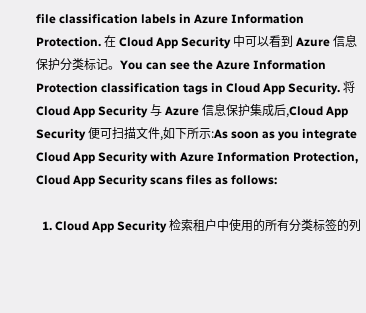file classification labels in Azure Information Protection. 在 Cloud App Security 中可以看到 Azure 信息保护分类标记。You can see the Azure Information Protection classification tags in Cloud App Security. 将 Cloud App Security 与 Azure 信息保护集成后,Cloud App Security 便可扫描文件,如下所示:As soon as you integrate Cloud App Security with Azure Information Protection, Cloud App Security scans files as follows:

  1. Cloud App Security 检索租户中使用的所有分类标签的列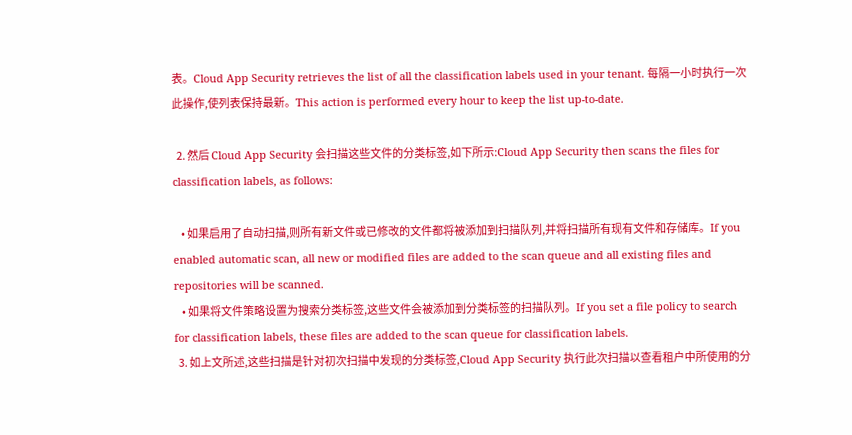表。Cloud App Security retrieves the list of all the classification labels used in your tenant. 每隔一小时执行一次此操作,使列表保持最新。This action is performed every hour to keep the list up-to-date.

  2. 然后 Cloud App Security 会扫描这些文件的分类标签,如下所示:Cloud App Security then scans the files for classification labels, as follows:

    • 如果启用了自动扫描,则所有新文件或已修改的文件都将被添加到扫描队列,并将扫描所有现有文件和存储库。If you enabled automatic scan, all new or modified files are added to the scan queue and all existing files and repositories will be scanned.
    • 如果将文件策略设置为搜索分类标签,这些文件会被添加到分类标签的扫描队列。If you set a file policy to search for classification labels, these files are added to the scan queue for classification labels.
  3. 如上文所述,这些扫描是针对初次扫描中发现的分类标签,Cloud App Security 执行此次扫描以查看租户中所使用的分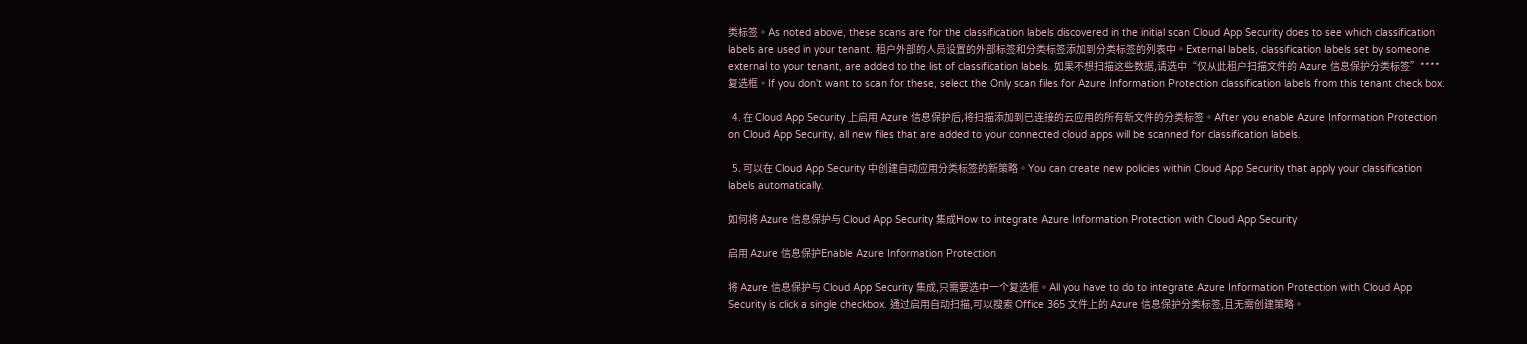类标签。As noted above, these scans are for the classification labels discovered in the initial scan Cloud App Security does to see which classification labels are used in your tenant. 租户外部的人员设置的外部标签和分类标签添加到分类标签的列表中。External labels, classification labels set by someone external to your tenant, are added to the list of classification labels. 如果不想扫描这些数据,请选中“仅从此租户扫描文件的 Azure 信息保护分类标签”**** 复选框。If you don't want to scan for these, select the Only scan files for Azure Information Protection classification labels from this tenant check box.

  4. 在 Cloud App Security 上启用 Azure 信息保护后,将扫描添加到已连接的云应用的所有新文件的分类标签。After you enable Azure Information Protection on Cloud App Security, all new files that are added to your connected cloud apps will be scanned for classification labels.

  5. 可以在 Cloud App Security 中创建自动应用分类标签的新策略。You can create new policies within Cloud App Security that apply your classification labels automatically.

如何将 Azure 信息保护与 Cloud App Security 集成How to integrate Azure Information Protection with Cloud App Security

启用 Azure 信息保护Enable Azure Information Protection

将 Azure 信息保护与 Cloud App Security 集成,只需要选中一个复选框。All you have to do to integrate Azure Information Protection with Cloud App Security is click a single checkbox. 通过启用自动扫描,可以搜索 Office 365 文件上的 Azure 信息保护分类标签,且无需创建策略。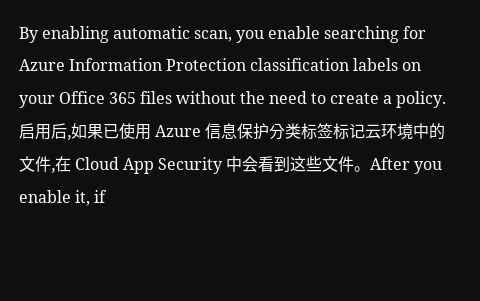By enabling automatic scan, you enable searching for Azure Information Protection classification labels on your Office 365 files without the need to create a policy. 启用后,如果已使用 Azure 信息保护分类标签标记云环境中的文件,在 Cloud App Security 中会看到这些文件。After you enable it, if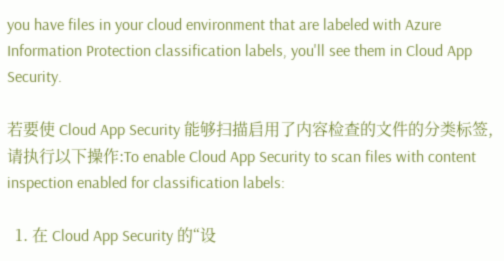you have files in your cloud environment that are labeled with Azure Information Protection classification labels, you'll see them in Cloud App Security.

若要使 Cloud App Security 能够扫描启用了内容检查的文件的分类标签,请执行以下操作:To enable Cloud App Security to scan files with content inspection enabled for classification labels:

  1. 在 Cloud App Security 的“设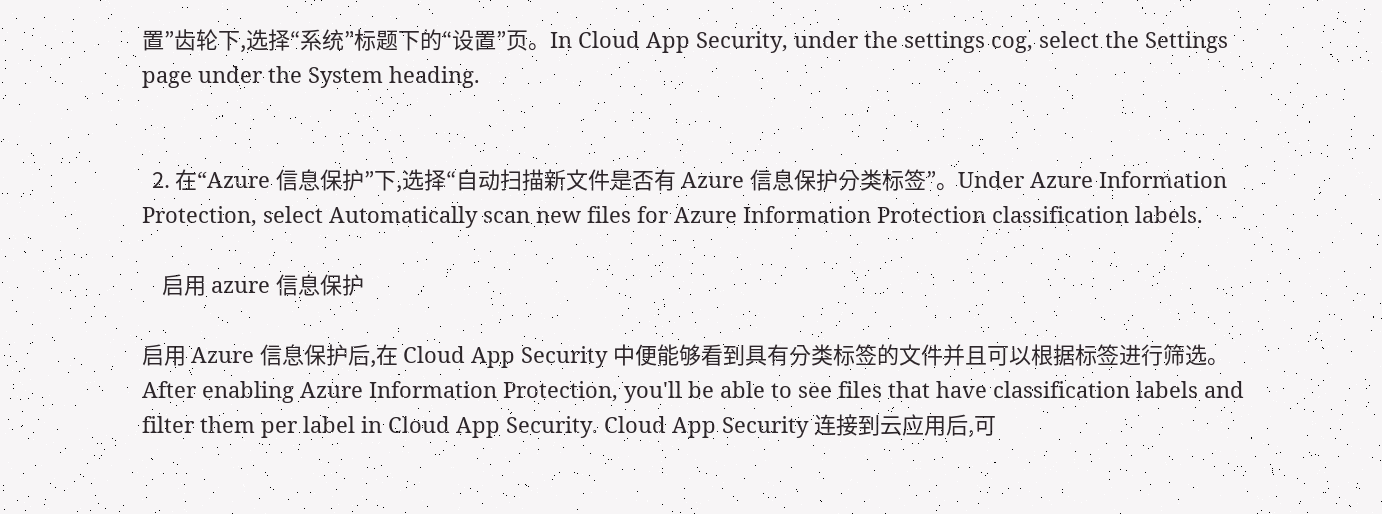置”齿轮下,选择“系统”标题下的“设置”页。In Cloud App Security, under the settings cog, select the Settings page under the System heading.


  2. 在“Azure 信息保护”下,选择“自动扫描新文件是否有 Azure 信息保护分类标签”。Under Azure Information Protection, select Automatically scan new files for Azure Information Protection classification labels.

    启用 azure 信息保护

启用 Azure 信息保护后,在 Cloud App Security 中便能够看到具有分类标签的文件并且可以根据标签进行筛选。After enabling Azure Information Protection, you'll be able to see files that have classification labels and filter them per label in Cloud App Security. Cloud App Security 连接到云应用后,可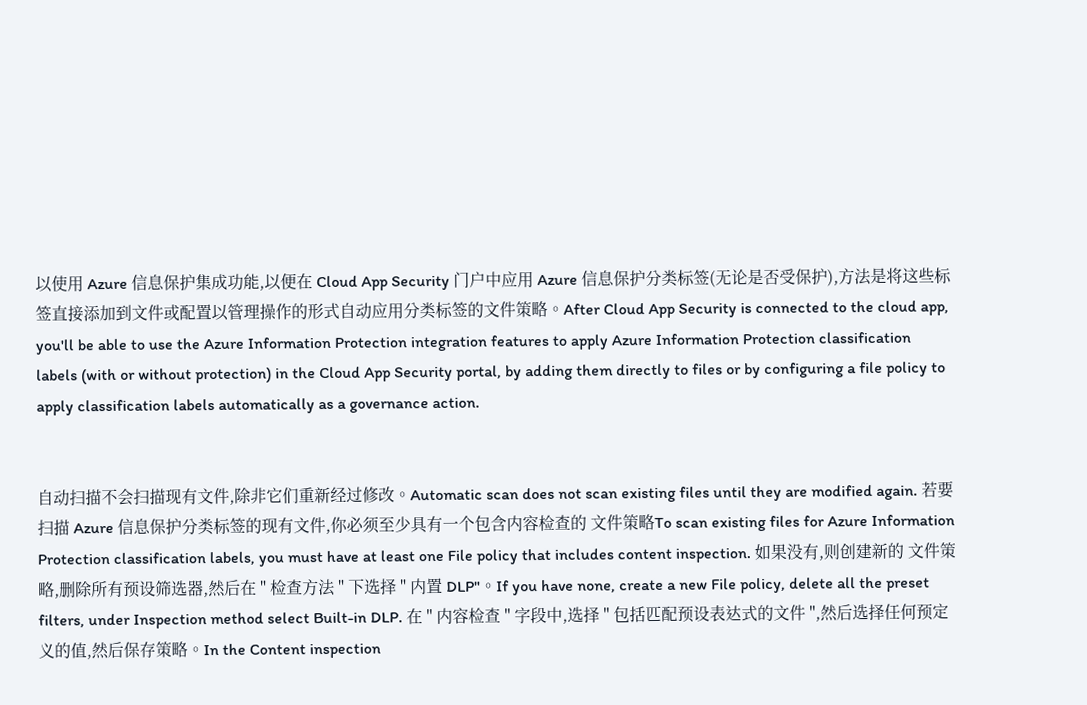以使用 Azure 信息保护集成功能,以便在 Cloud App Security 门户中应用 Azure 信息保护分类标签(无论是否受保护),方法是将这些标签直接添加到文件或配置以管理操作的形式自动应用分类标签的文件策略。After Cloud App Security is connected to the cloud app, you'll be able to use the Azure Information Protection integration features to apply Azure Information Protection classification labels (with or without protection) in the Cloud App Security portal, by adding them directly to files or by configuring a file policy to apply classification labels automatically as a governance action.


自动扫描不会扫描现有文件,除非它们重新经过修改。Automatic scan does not scan existing files until they are modified again. 若要扫描 Azure 信息保护分类标签的现有文件,你必须至少具有一个包含内容检查的 文件策略To scan existing files for Azure Information Protection classification labels, you must have at least one File policy that includes content inspection. 如果没有,则创建新的 文件策略,删除所有预设筛选器,然后在 " 检查方法 " 下选择 " 内置 DLP"。If you have none, create a new File policy, delete all the preset filters, under Inspection method select Built-in DLP. 在 " 内容检查 " 字段中,选择 " 包括匹配预设表达式的文件 ",然后选择任何预定义的值,然后保存策略。In the Content inspection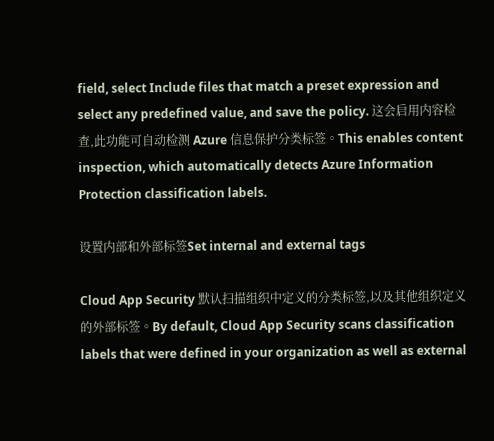field, select Include files that match a preset expression and select any predefined value, and save the policy. 这会启用内容检查,此功能可自动检测 Azure 信息保护分类标签。This enables content inspection, which automatically detects Azure Information Protection classification labels.

设置内部和外部标签Set internal and external tags

Cloud App Security 默认扫描组织中定义的分类标签,以及其他组织定义的外部标签。By default, Cloud App Security scans classification labels that were defined in your organization as well as external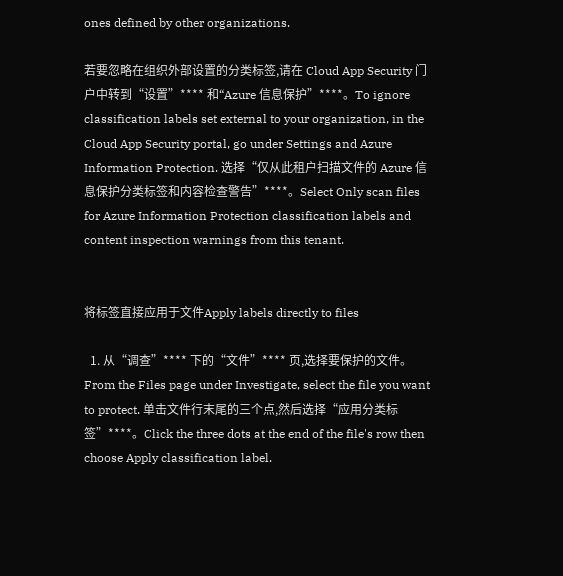ones defined by other organizations.

若要忽略在组织外部设置的分类标签,请在 Cloud App Security 门户中转到“设置”**** 和“Azure 信息保护”****。To ignore classification labels set external to your organization, in the Cloud App Security portal, go under Settings and Azure Information Protection. 选择“仅从此租户扫描文件的 Azure 信息保护分类标签和内容检查警告”****。Select Only scan files for Azure Information Protection classification labels and content inspection warnings from this tenant.


将标签直接应用于文件Apply labels directly to files

  1. 从“调查”**** 下的“文件”**** 页,选择要保护的文件。From the Files page under Investigate, select the file you want to protect. 单击文件行末尾的三个点,然后选择“应用分类标签”****。Click the three dots at the end of the file's row then choose Apply classification label.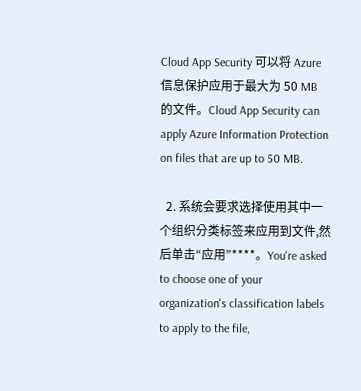Cloud App Security 可以将 Azure 信息保护应用于最大为 50 MB 的文件。Cloud App Security can apply Azure Information Protection on files that are up to 50 MB.

  2. 系统会要求选择使用其中一个组织分类标签来应用到文件,然后单击“应用”****。You're asked to choose one of your organization's classification labels to apply to the file,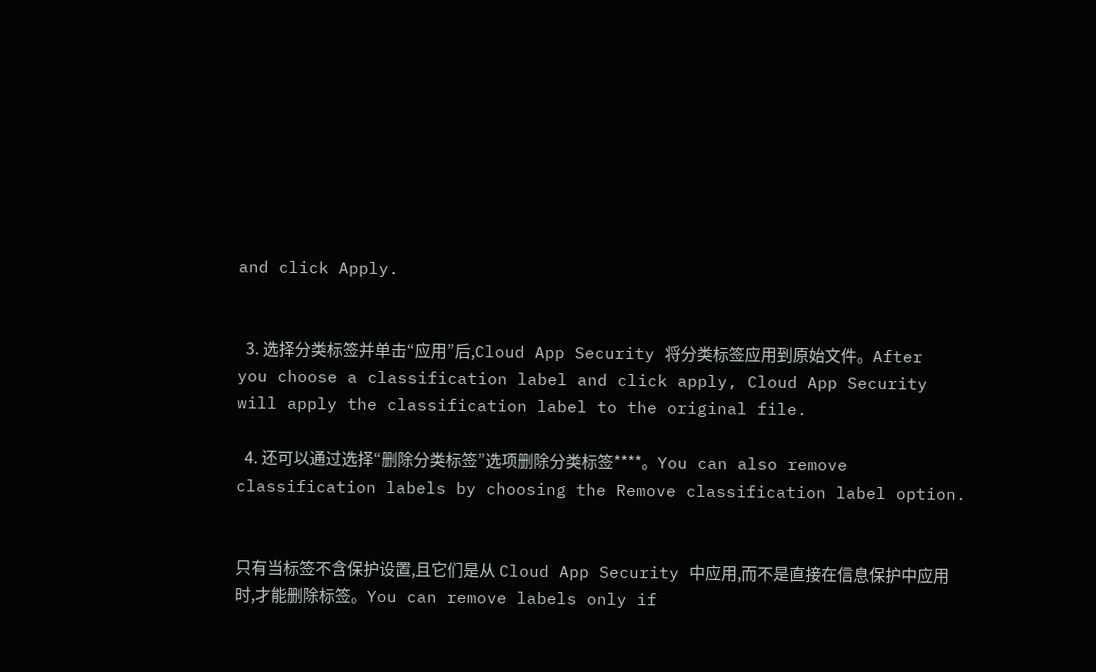and click Apply.


  3. 选择分类标签并单击“应用”后,Cloud App Security 将分类标签应用到原始文件。After you choose a classification label and click apply, Cloud App Security will apply the classification label to the original file.

  4. 还可以通过选择“删除分类标签”选项删除分类标签****。You can also remove classification labels by choosing the Remove classification label option.


只有当标签不含保护设置,且它们是从 Cloud App Security 中应用,而不是直接在信息保护中应用时,才能删除标签。You can remove labels only if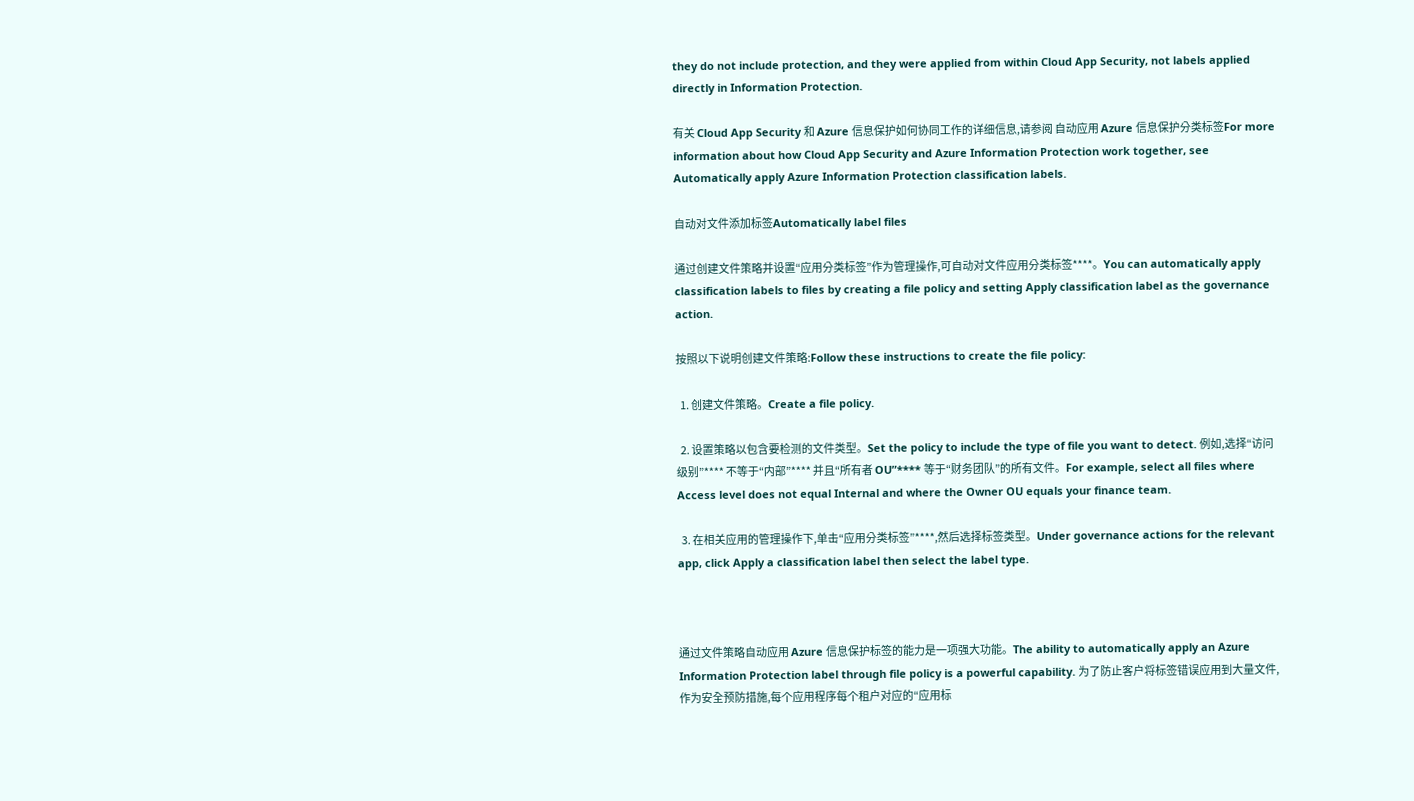they do not include protection, and they were applied from within Cloud App Security, not labels applied directly in Information Protection.

有关 Cloud App Security 和 Azure 信息保护如何协同工作的详细信息,请参阅 自动应用 Azure 信息保护分类标签For more information about how Cloud App Security and Azure Information Protection work together, see Automatically apply Azure Information Protection classification labels.

自动对文件添加标签Automatically label files

通过创建文件策略并设置“应用分类标签”作为管理操作,可自动对文件应用分类标签****。You can automatically apply classification labels to files by creating a file policy and setting Apply classification label as the governance action.

按照以下说明创建文件策略:Follow these instructions to create the file policy:

  1. 创建文件策略。Create a file policy.

  2. 设置策略以包含要检测的文件类型。Set the policy to include the type of file you want to detect. 例如,选择“访问级别”**** 不等于“内部”**** 并且“所有者 OU”**** 等于“财务团队”的所有文件。For example, select all files where Access level does not equal Internal and where the Owner OU equals your finance team.

  3. 在相关应用的管理操作下,单击“应用分类标签”****,然后选择标签类型。Under governance actions for the relevant app, click Apply a classification label then select the label type.



通过文件策略自动应用 Azure 信息保护标签的能力是一项强大功能。The ability to automatically apply an Azure Information Protection label through file policy is a powerful capability. 为了防止客户将标签错误应用到大量文件,作为安全预防措施,每个应用程序每个租户对应的“应用标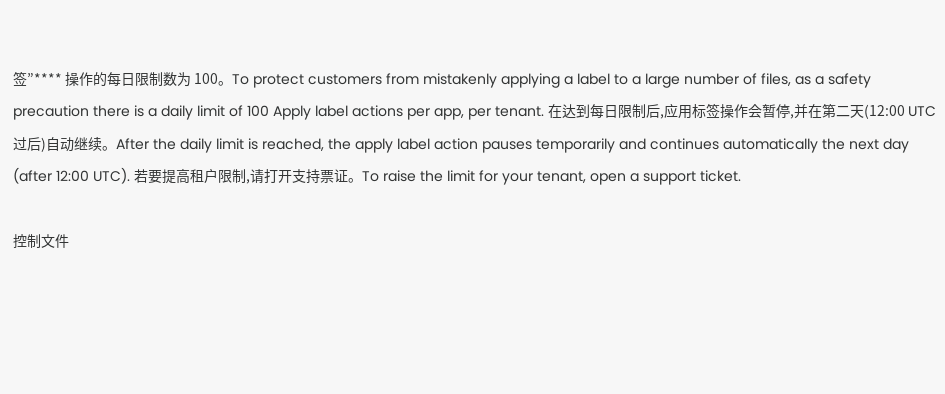签”**** 操作的每日限制数为 100。To protect customers from mistakenly applying a label to a large number of files, as a safety precaution there is a daily limit of 100 Apply label actions per app, per tenant. 在达到每日限制后,应用标签操作会暂停,并在第二天(12:00 UTC 过后)自动继续。After the daily limit is reached, the apply label action pauses temporarily and continues automatically the next day (after 12:00 UTC). 若要提高租户限制,请打开支持票证。To raise the limit for your tenant, open a support ticket.

控制文件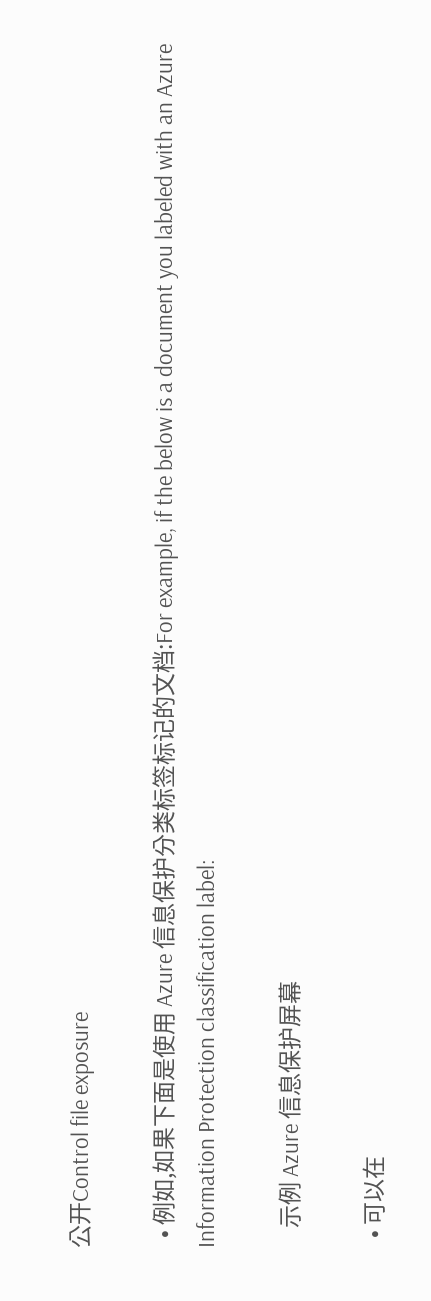公开Control file exposure

  • 例如,如果下面是使用 Azure 信息保护分类标签标记的文档:For example, if the below is a document you labeled with an Azure Information Protection classification label:

    示例 Azure 信息保护屏幕

  • 可以在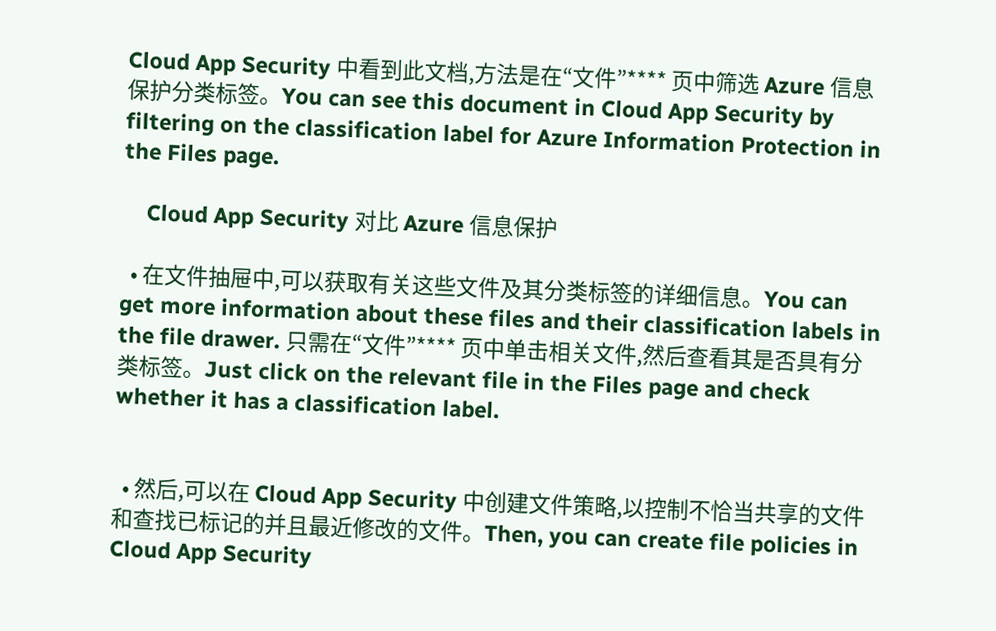Cloud App Security 中看到此文档,方法是在“文件”**** 页中筛选 Azure 信息保护分类标签。You can see this document in Cloud App Security by filtering on the classification label for Azure Information Protection in the Files page.

    Cloud App Security 对比 Azure 信息保护

  • 在文件抽屉中,可以获取有关这些文件及其分类标签的详细信息。You can get more information about these files and their classification labels in the file drawer. 只需在“文件”**** 页中单击相关文件,然后查看其是否具有分类标签。Just click on the relevant file in the Files page and check whether it has a classification label.


  • 然后,可以在 Cloud App Security 中创建文件策略,以控制不恰当共享的文件和查找已标记的并且最近修改的文件。Then, you can create file policies in Cloud App Security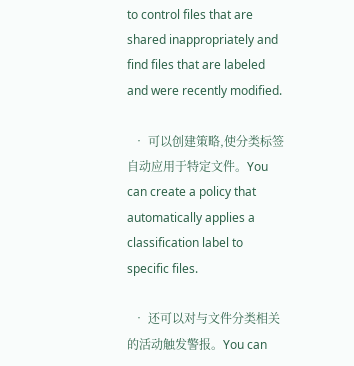to control files that are shared inappropriately and find files that are labeled and were recently modified.

  • 可以创建策略,使分类标签自动应用于特定文件。You can create a policy that automatically applies a classification label to specific files.

  • 还可以对与文件分类相关的活动触发警报。You can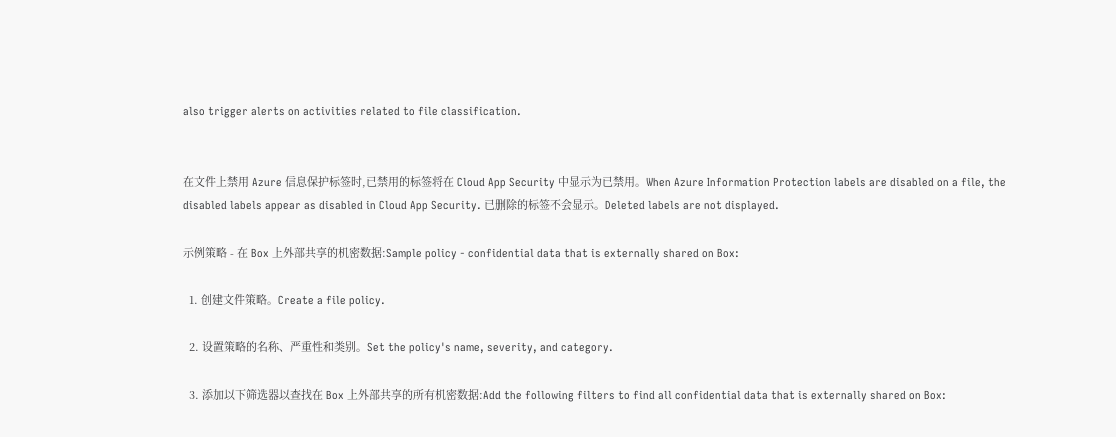also trigger alerts on activities related to file classification.


在文件上禁用 Azure 信息保护标签时,已禁用的标签将在 Cloud App Security 中显示为已禁用。When Azure Information Protection labels are disabled on a file, the disabled labels appear as disabled in Cloud App Security. 已删除的标签不会显示。Deleted labels are not displayed.

示例策略 - 在 Box 上外部共享的机密数据:Sample policy - confidential data that is externally shared on Box:

  1. 创建文件策略。Create a file policy.

  2. 设置策略的名称、严重性和类别。Set the policy's name, severity, and category.

  3. 添加以下筛选器以查找在 Box 上外部共享的所有机密数据:Add the following filters to find all confidential data that is externally shared on Box: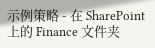示例策略 - 在 SharePoint 上的 Finance 文件夹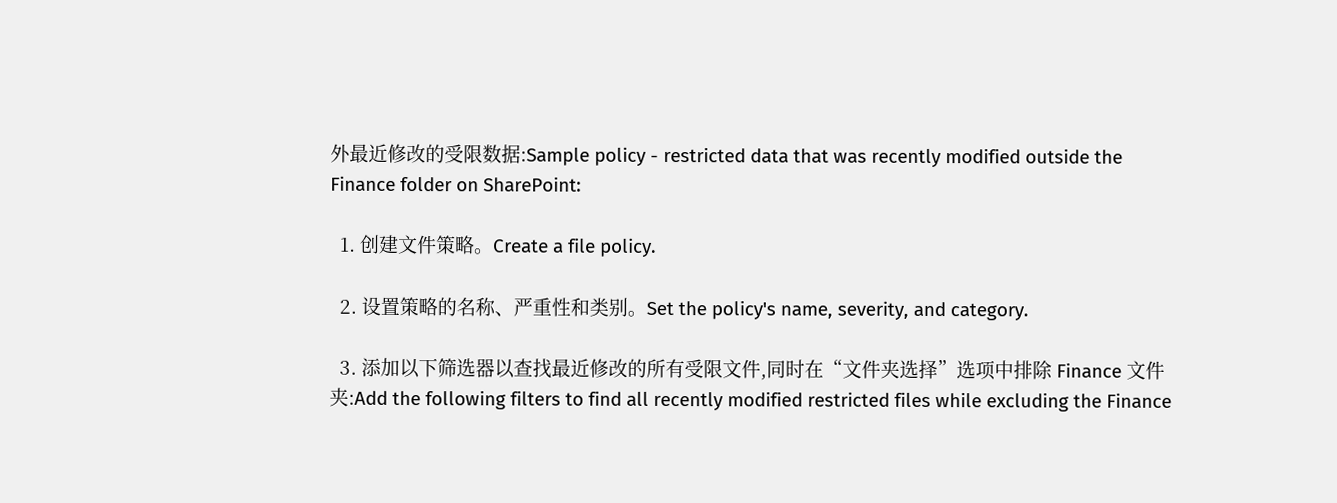外最近修改的受限数据:Sample policy - restricted data that was recently modified outside the Finance folder on SharePoint:

  1. 创建文件策略。Create a file policy.

  2. 设置策略的名称、严重性和类别。Set the policy's name, severity, and category.

  3. 添加以下筛选器以查找最近修改的所有受限文件,同时在“文件夹选择”选项中排除 Finance 文件夹:Add the following filters to find all recently modified restricted files while excluding the Finance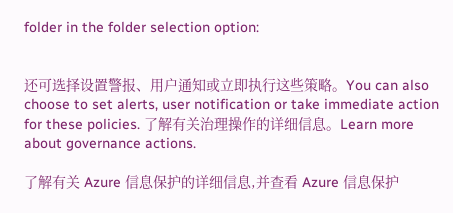folder in the folder selection option:


还可选择设置警报、用户通知或立即执行这些策略。You can also choose to set alerts, user notification or take immediate action for these policies. 了解有关治理操作的详细信息。Learn more about governance actions.

了解有关 Azure 信息保护的详细信息,并查看 Azure 信息保护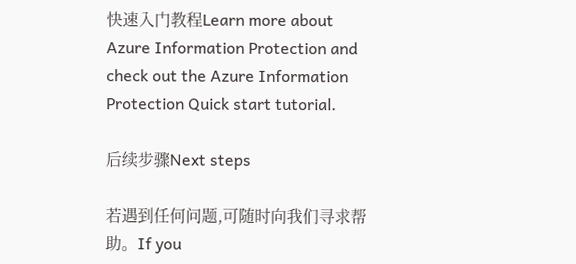快速入门教程Learn more about Azure Information Protection and check out the Azure Information Protection Quick start tutorial.

后续步骤Next steps

若遇到任何问题,可随时向我们寻求帮助。If you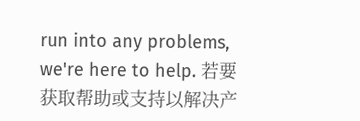run into any problems, we're here to help. 若要获取帮助或支持以解决产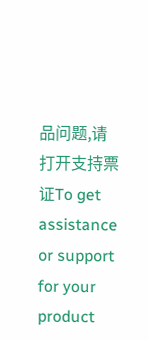品问题,请打开支持票证To get assistance or support for your product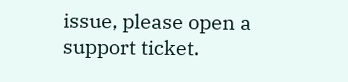issue, please open a support ticket.